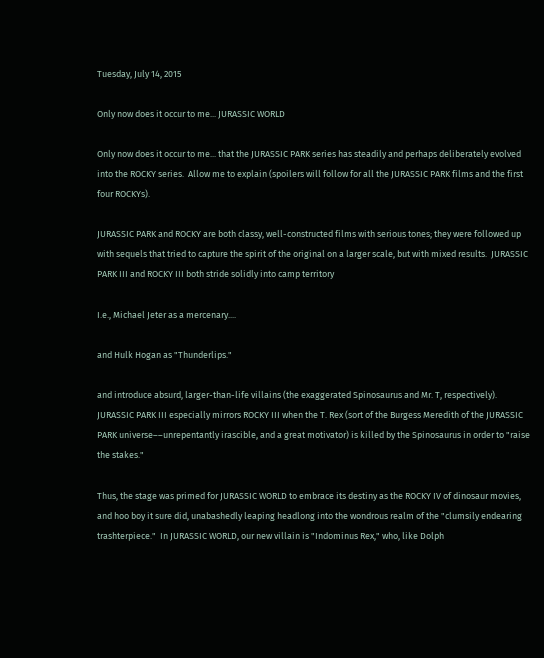Tuesday, July 14, 2015

Only now does it occur to me... JURASSIC WORLD

Only now does it occur to me... that the JURASSIC PARK series has steadily and perhaps deliberately evolved into the ROCKY series.  Allow me to explain (spoilers will follow for all the JURASSIC PARK films and the first four ROCKYs).

JURASSIC PARK and ROCKY are both classy, well-constructed films with serious tones; they were followed up with sequels that tried to capture the spirit of the original on a larger scale, but with mixed results.  JURASSIC PARK III and ROCKY III both stride solidly into camp territory

I.e., Michael Jeter as a mercenary....

and Hulk Hogan as "Thunderlips."

and introduce absurd, larger-than-life villains (the exaggerated Spinosaurus and Mr. T, respectively).  JURASSIC PARK III especially mirrors ROCKY III when the T. Rex (sort of the Burgess Meredith of the JURASSIC PARK universe––unrepentantly irascible, and a great motivator) is killed by the Spinosaurus in order to "raise the stakes."

Thus, the stage was primed for JURASSIC WORLD to embrace its destiny as the ROCKY IV of dinosaur movies, and hoo boy it sure did, unabashedly leaping headlong into the wondrous realm of the "clumsily endearing trashterpiece."  In JURASSIC WORLD, our new villain is "Indominus Rex," who, like Dolph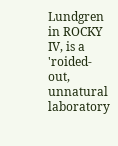Lundgren in ROCKY IV, is a 'roided-out, unnatural laboratory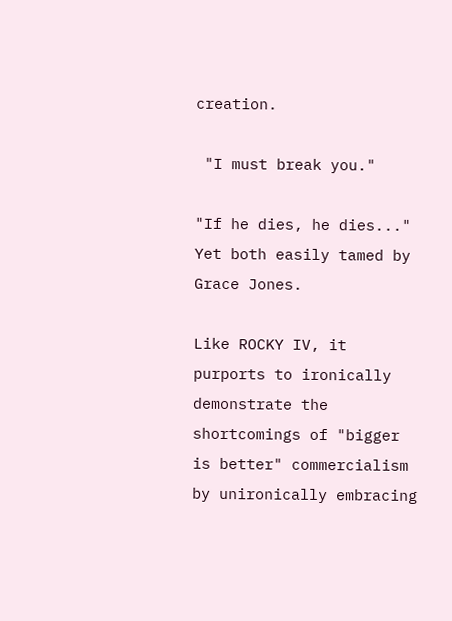creation.

 "I must break you."

"If he dies, he dies..."  Yet both easily tamed by Grace Jones.

Like ROCKY IV, it purports to ironically demonstrate the shortcomings of "bigger is better" commercialism by unironically embracing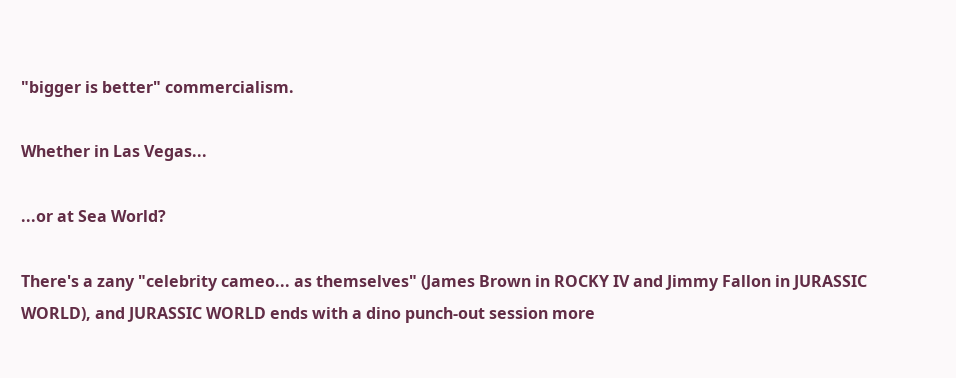"bigger is better" commercialism.

Whether in Las Vegas...

...or at Sea World?

There's a zany "celebrity cameo... as themselves" (James Brown in ROCKY IV and Jimmy Fallon in JURASSIC WORLD), and JURASSIC WORLD ends with a dino punch-out session more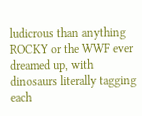ludicrous than anything ROCKY or the WWF ever dreamed up, with dinosaurs literally tagging each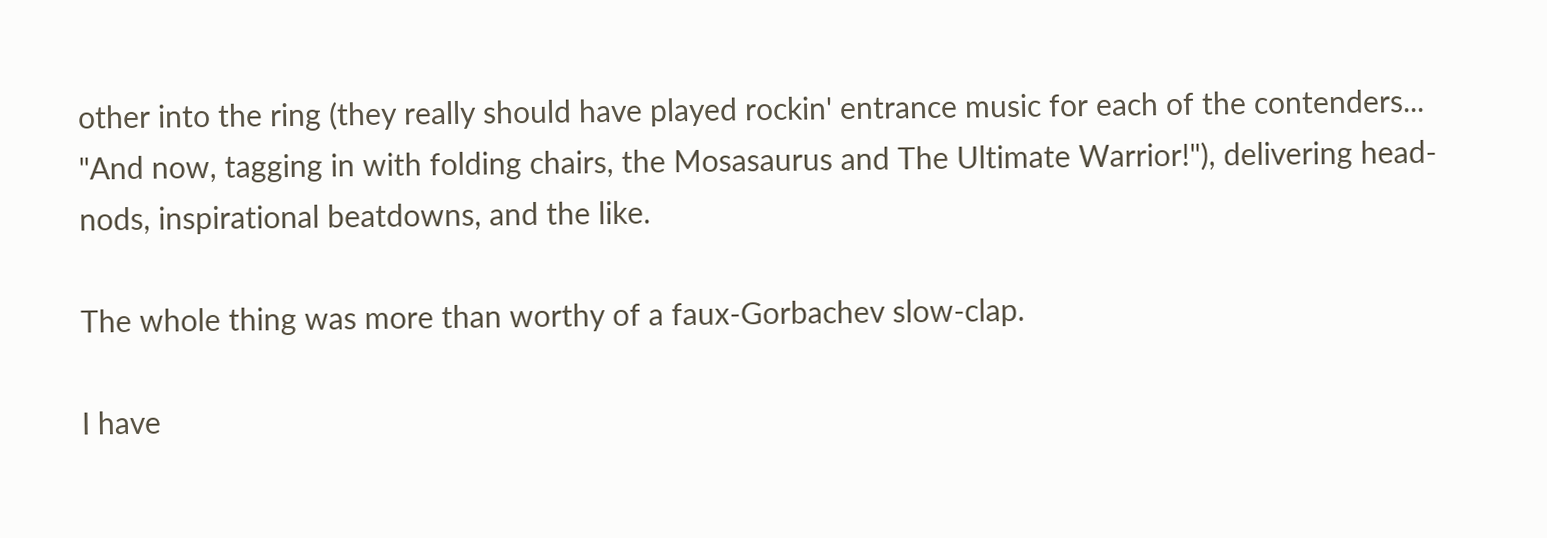other into the ring (they really should have played rockin' entrance music for each of the contenders... "And now, tagging in with folding chairs, the Mosasaurus and The Ultimate Warrior!"), delivering head-nods, inspirational beatdowns, and the like.

The whole thing was more than worthy of a faux-Gorbachev slow-clap.

I have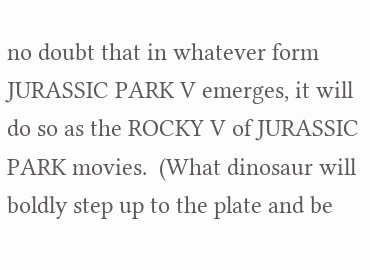no doubt that in whatever form JURASSIC PARK V emerges, it will do so as the ROCKY V of JURASSIC PARK movies.  (What dinosaur will boldly step up to the plate and be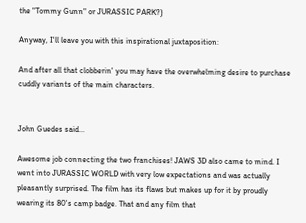the "Tommy Gunn" or JURASSIC PARK?)

Anyway, I'll leave you with this inspirational juxtaposition:

And after all that clobberin' you may have the overwhelming desire to purchase cuddly variants of the main characters.


John Guedes said...

Awesome job connecting the two franchises! JAWS 3D also came to mind. I went into JURASSIC WORLD with very low expectations and was actually pleasantly surprised. The film has its flaws but makes up for it by proudly wearing its 80's camp badge. That and any film that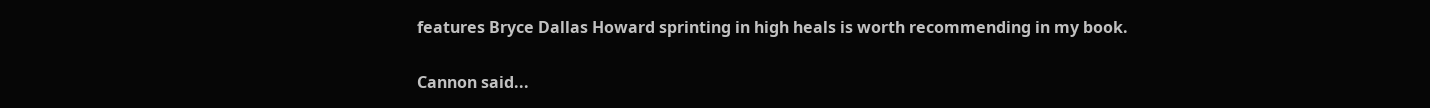features Bryce Dallas Howard sprinting in high heals is worth recommending in my book.

Cannon said...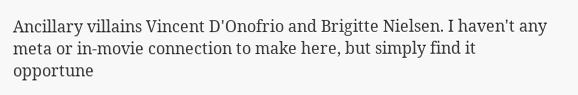Ancillary villains Vincent D'Onofrio and Brigitte Nielsen. I haven't any meta or in-movie connection to make here, but simply find it opportune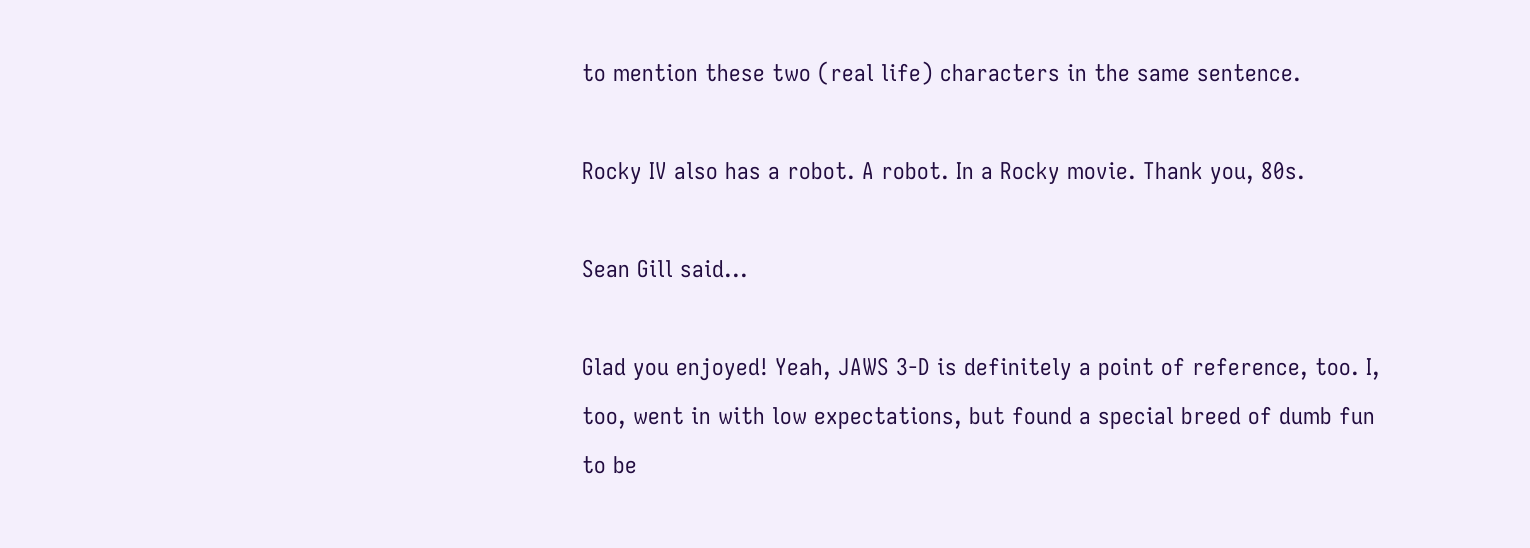to mention these two (real life) characters in the same sentence.

Rocky IV also has a robot. A robot. In a Rocky movie. Thank you, 80s.

Sean Gill said...

Glad you enjoyed! Yeah, JAWS 3-D is definitely a point of reference, too. I, too, went in with low expectations, but found a special breed of dumb fun to be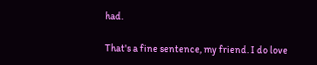had.

That's a fine sentence, my friend. I do love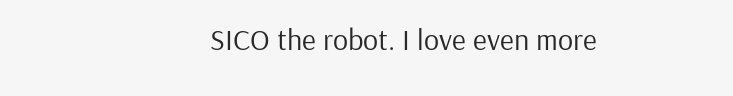SICO the robot. I love even more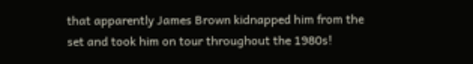that apparently James Brown kidnapped him from the set and took him on tour throughout the 1980s!